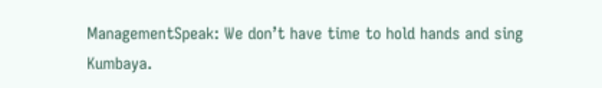ManagementSpeak: We don’t have time to hold hands and sing Kumbaya.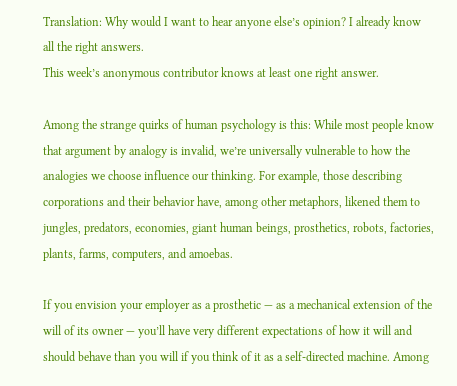Translation: Why would I want to hear anyone else’s opinion? I already know all the right answers.
This week’s anonymous contributor knows at least one right answer.

Among the strange quirks of human psychology is this: While most people know that argument by analogy is invalid, we’re universally vulnerable to how the analogies we choose influence our thinking. For example, those describing corporations and their behavior have, among other metaphors, likened them to jungles, predators, economies, giant human beings, prosthetics, robots, factories, plants, farms, computers, and amoebas.

If you envision your employer as a prosthetic — as a mechanical extension of the will of its owner — you’ll have very different expectations of how it will and should behave than you will if you think of it as a self-directed machine. Among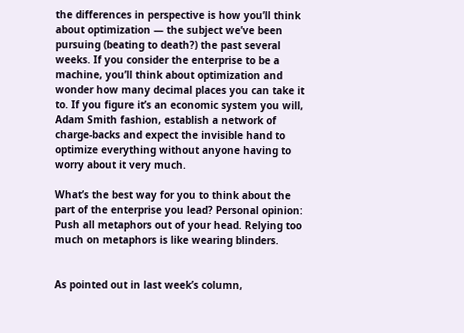the differences in perspective is how you’ll think about optimization — the subject we’ve been pursuing (beating to death?) the past several weeks. If you consider the enterprise to be a machine, you’ll think about optimization and wonder how many decimal places you can take it to. If you figure it’s an economic system you will, Adam Smith fashion, establish a network of charge-backs and expect the invisible hand to optimize everything without anyone having to worry about it very much.

What’s the best way for you to think about the part of the enterprise you lead? Personal opinion: Push all metaphors out of your head. Relying too much on metaphors is like wearing blinders.


As pointed out in last week’s column,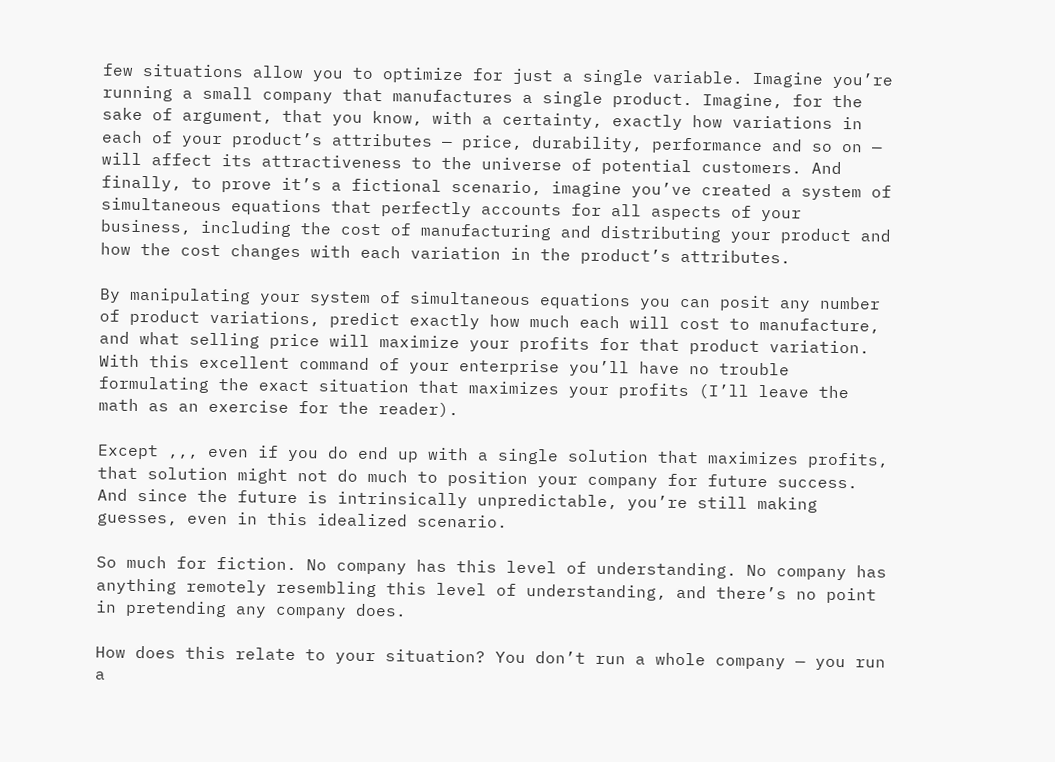few situations allow you to optimize for just a single variable. Imagine you’re running a small company that manufactures a single product. Imagine, for the sake of argument, that you know, with a certainty, exactly how variations in each of your product’s attributes — price, durability, performance and so on — will affect its attractiveness to the universe of potential customers. And finally, to prove it’s a fictional scenario, imagine you’ve created a system of simultaneous equations that perfectly accounts for all aspects of your business, including the cost of manufacturing and distributing your product and how the cost changes with each variation in the product’s attributes.

By manipulating your system of simultaneous equations you can posit any number of product variations, predict exactly how much each will cost to manufacture, and what selling price will maximize your profits for that product variation. With this excellent command of your enterprise you’ll have no trouble formulating the exact situation that maximizes your profits (I’ll leave the math as an exercise for the reader).

Except ,,, even if you do end up with a single solution that maximizes profits, that solution might not do much to position your company for future success. And since the future is intrinsically unpredictable, you’re still making guesses, even in this idealized scenario.

So much for fiction. No company has this level of understanding. No company has anything remotely resembling this level of understanding, and there’s no point in pretending any company does.

How does this relate to your situation? You don’t run a whole company — you run a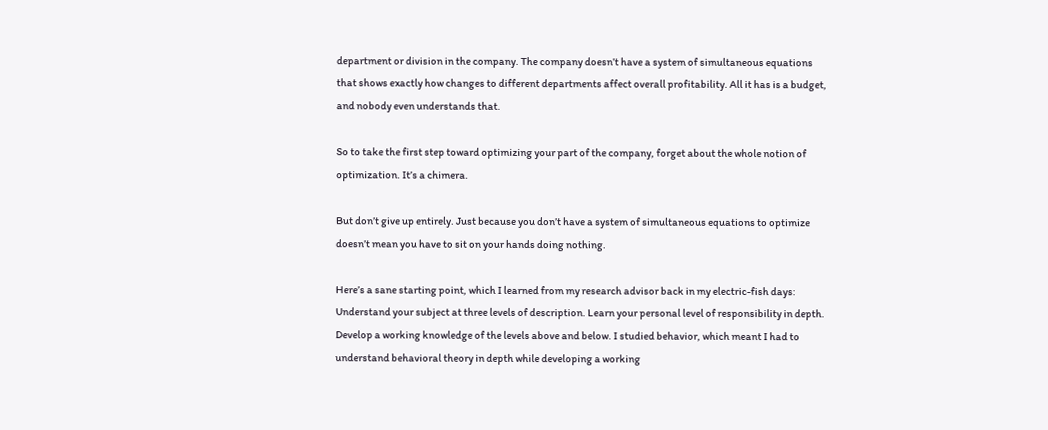department or division in the company. The company doesn’t have a system of simultaneous equations that shows exactly how changes to different departments affect overall profitability. All it has is a budget, and nobody even understands that.

So to take the first step toward optimizing your part of the company, forget about the whole notion of optimization. It’s a chimera.

But don’t give up entirely. Just because you don’t have a system of simultaneous equations to optimize doesn’t mean you have to sit on your hands doing nothing.

Here’s a sane starting point, which I learned from my research advisor back in my electric-fish days: Understand your subject at three levels of description. Learn your personal level of responsibility in depth. Develop a working knowledge of the levels above and below. I studied behavior, which meant I had to understand behavioral theory in depth while developing a working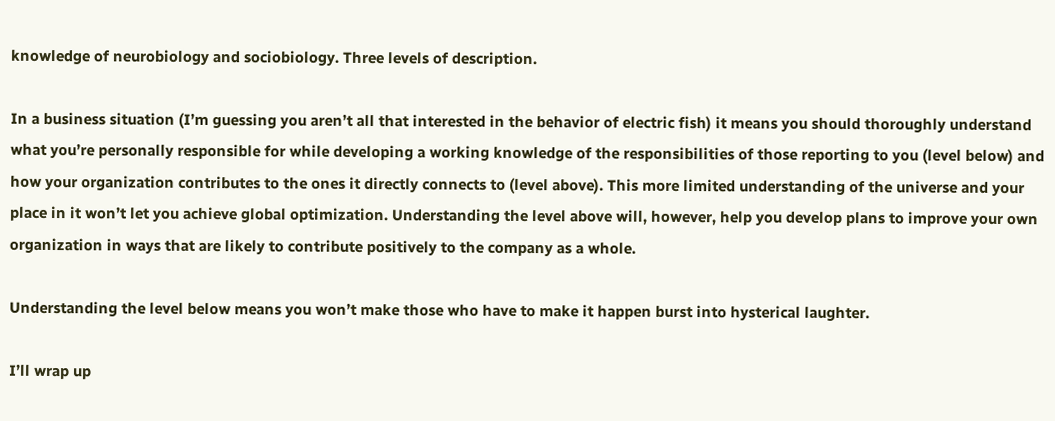knowledge of neurobiology and sociobiology. Three levels of description.

In a business situation (I’m guessing you aren’t all that interested in the behavior of electric fish) it means you should thoroughly understand what you’re personally responsible for while developing a working knowledge of the responsibilities of those reporting to you (level below) and how your organization contributes to the ones it directly connects to (level above). This more limited understanding of the universe and your place in it won’t let you achieve global optimization. Understanding the level above will, however, help you develop plans to improve your own organization in ways that are likely to contribute positively to the company as a whole.

Understanding the level below means you won’t make those who have to make it happen burst into hysterical laughter.

I’ll wrap up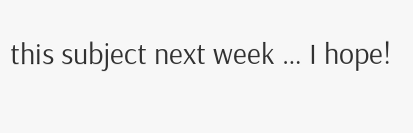this subject next week … I hope!